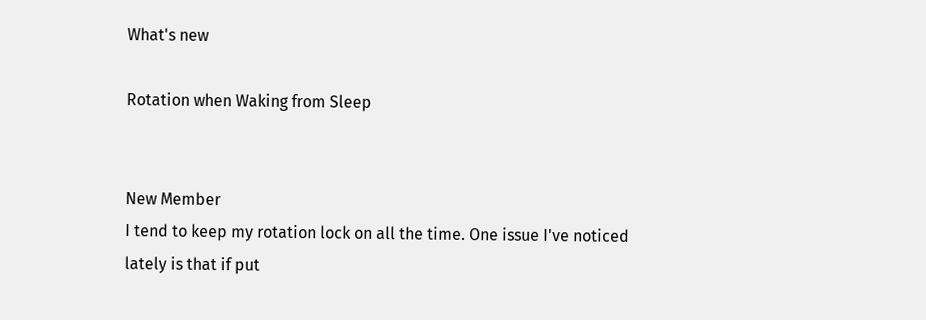What's new

Rotation when Waking from Sleep


New Member
I tend to keep my rotation lock on all the time. One issue I've noticed lately is that if put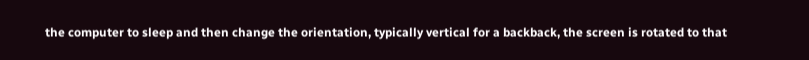the computer to sleep and then change the orientation, typically vertical for a backback, the screen is rotated to that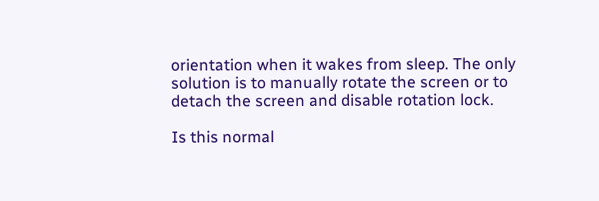orientation when it wakes from sleep. The only solution is to manually rotate the screen or to detach the screen and disable rotation lock.

Is this normal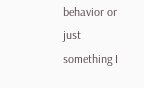behavior or just something I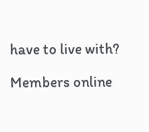have to live with?

Members online